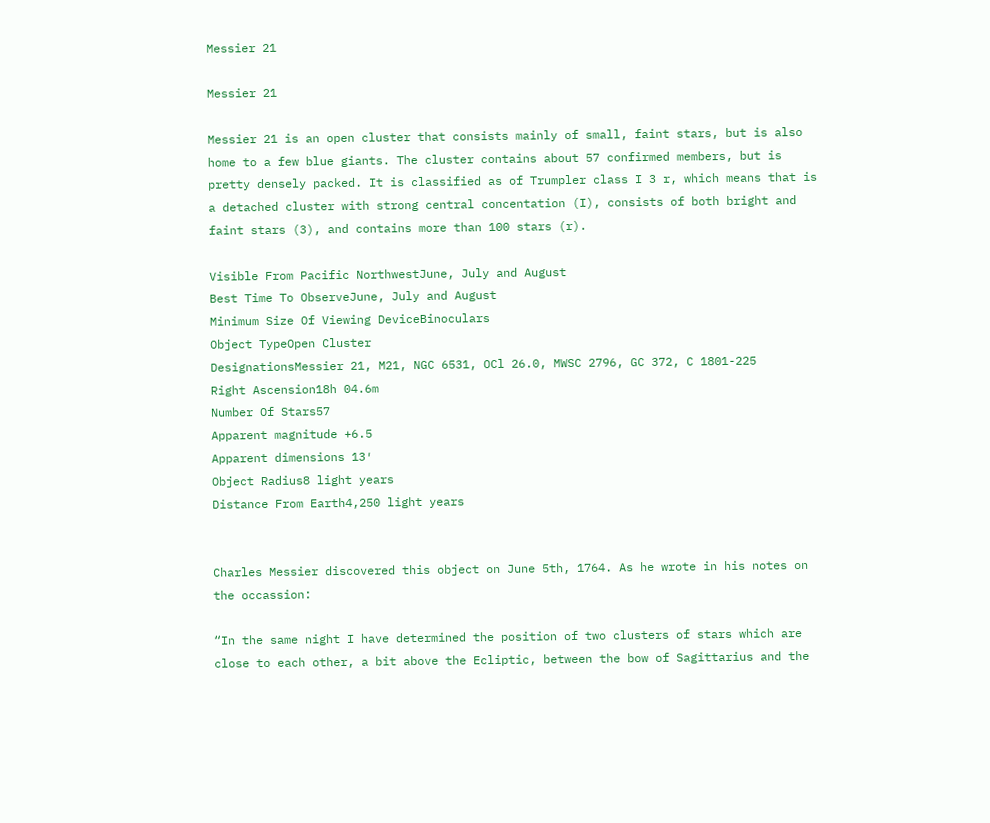Messier 21

Messier 21

Messier 21 is an open cluster that consists mainly of small, faint stars, but is also home to a few blue giants. The cluster contains about 57 confirmed members, but is pretty densely packed. It is classified as of Trumpler class I 3 r, which means that is a detached cluster with strong central concentation (I), consists of both bright and faint stars (3), and contains more than 100 stars (r).

Visible From Pacific NorthwestJune, July and August
Best Time To ObserveJune, July and August
Minimum Size Of Viewing DeviceBinoculars
Object TypeOpen Cluster
DesignationsMessier 21, M21, NGC 6531, OCl 26.0, MWSC 2796, GC 372, C 1801-225
Right Ascension18h 04.6m
Number Of Stars57
Apparent magnitude +6.5
Apparent dimensions 13′
Object Radius8 light years
Distance From Earth4,250 light years


Charles Messier discovered this object on June 5th, 1764. As he wrote in his notes on the occassion:

“In the same night I have determined the position of two clusters of stars which are close to each other, a bit above the Ecliptic, between the bow of Sagittarius and the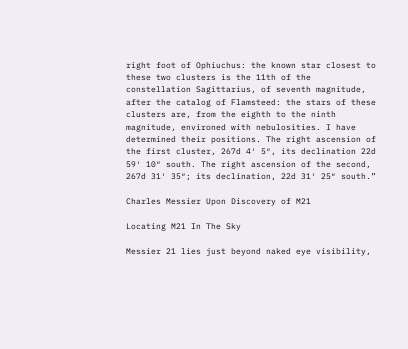right foot of Ophiuchus: the known star closest to these two clusters is the 11th of the constellation Sagittarius, of seventh magnitude, after the catalog of Flamsteed: the stars of these clusters are, from the eighth to the ninth magnitude, environed with nebulosities. I have determined their positions. The right ascension of the first cluster, 267d 4′ 5″, its declination 22d 59′ 10″ south. The right ascension of the second, 267d 31′ 35″; its declination, 22d 31′ 25″ south.”

Charles Messier Upon Discovery of M21

Locating M21 In The Sky

Messier 21 lies just beyond naked eye visibility,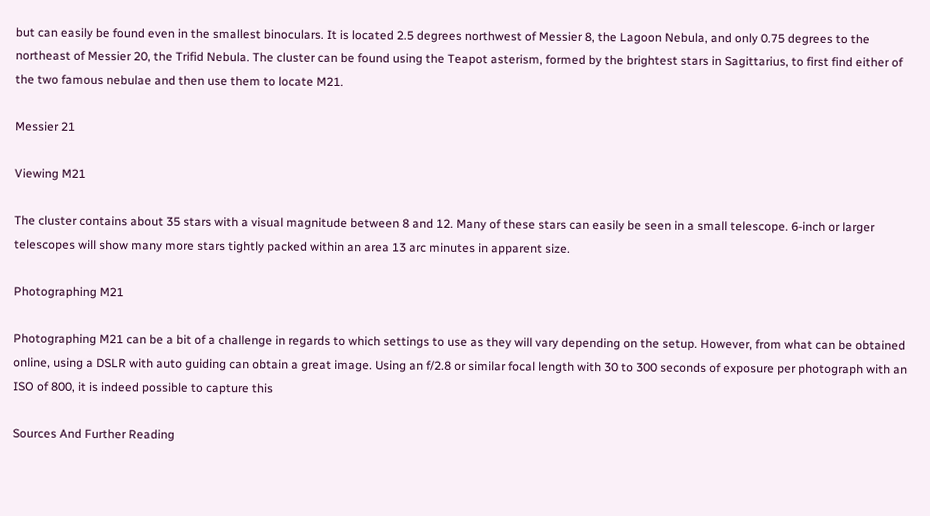but can easily be found even in the smallest binoculars. It is located 2.5 degrees northwest of Messier 8, the Lagoon Nebula, and only 0.75 degrees to the northeast of Messier 20, the Trifid Nebula. The cluster can be found using the Teapot asterism, formed by the brightest stars in Sagittarius, to first find either of the two famous nebulae and then use them to locate M21.

Messier 21

Viewing M21

The cluster contains about 35 stars with a visual magnitude between 8 and 12. Many of these stars can easily be seen in a small telescope. 6-inch or larger telescopes will show many more stars tightly packed within an area 13 arc minutes in apparent size.

Photographing M21

Photographing M21 can be a bit of a challenge in regards to which settings to use as they will vary depending on the setup. However, from what can be obtained online, using a DSLR with auto guiding can obtain a great image. Using an f/2.8 or similar focal length with 30 to 300 seconds of exposure per photograph with an ISO of 800, it is indeed possible to capture this

Sources And Further Reading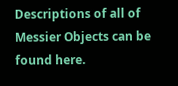Descriptions of all of Messier Objects can be found here.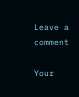Leave a comment

Your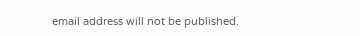email address will not be published.